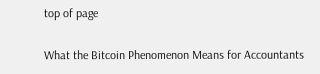top of page

What the Bitcoin Phenomenon Means for Accountants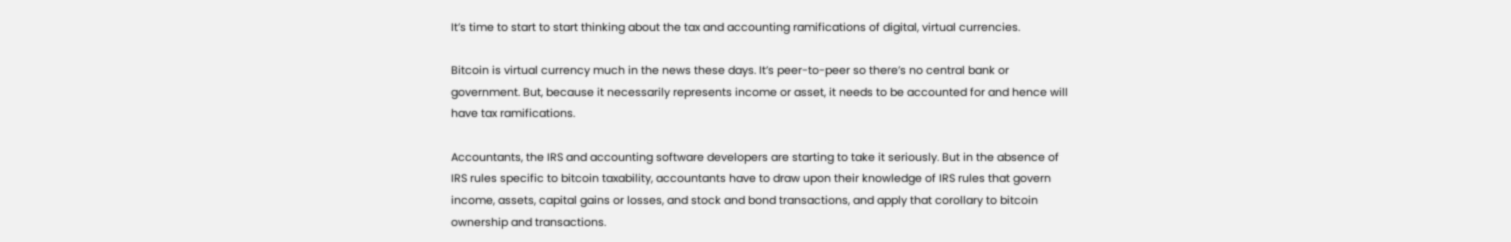It’s time to start to start thinking about the tax and accounting ramifications of digital, virtual currencies.

Bitcoin is virtual currency much in the news these days. It’s peer-to-peer so there’s no central bank or government. But, because it necessarily represents income or asset, it needs to be accounted for and hence will have tax ramifications.

Accountants, the IRS and accounting software developers are starting to take it seriously. But in the absence of IRS rules specific to bitcoin taxability, accountants have to draw upon their knowledge of IRS rules that govern income, assets, capital gains or losses, and stock and bond transactions, and apply that corollary to bitcoin ownership and transactions.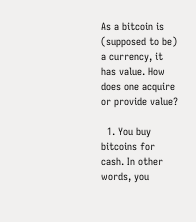As a bitcoin is (supposed to be) a currency, it has value. How does one acquire or provide value?

  1. You buy bitcoins for cash. In other words, you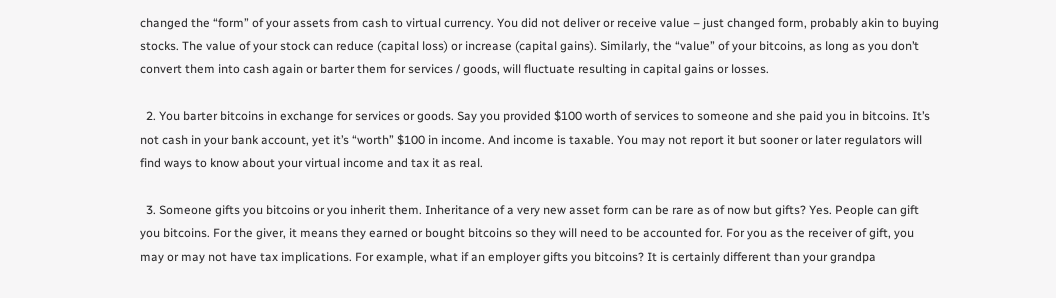changed the “form” of your assets from cash to virtual currency. You did not deliver or receive value – just changed form, probably akin to buying stocks. The value of your stock can reduce (capital loss) or increase (capital gains). Similarly, the “value” of your bitcoins, as long as you don’t convert them into cash again or barter them for services / goods, will fluctuate resulting in capital gains or losses.

  2. You barter bitcoins in exchange for services or goods. Say you provided $100 worth of services to someone and she paid you in bitcoins. It’s not cash in your bank account, yet it’s “worth” $100 in income. And income is taxable. You may not report it but sooner or later regulators will find ways to know about your virtual income and tax it as real.

  3. Someone gifts you bitcoins or you inherit them. Inheritance of a very new asset form can be rare as of now but gifts? Yes. People can gift you bitcoins. For the giver, it means they earned or bought bitcoins so they will need to be accounted for. For you as the receiver of gift, you may or may not have tax implications. For example, what if an employer gifts you bitcoins? It is certainly different than your grandpa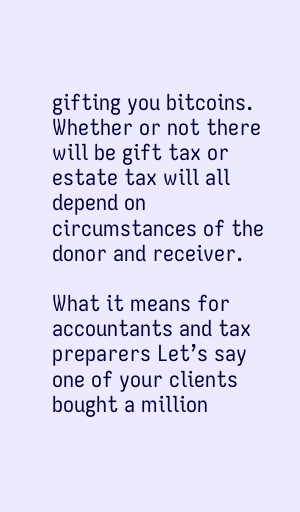gifting you bitcoins. Whether or not there will be gift tax or estate tax will all depend on circumstances of the donor and receiver.

What it means for accountants and tax preparers Let’s say one of your clients bought a million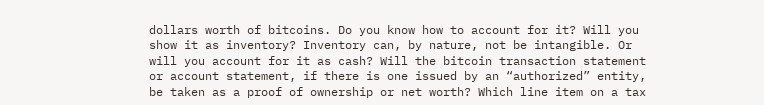dollars worth of bitcoins. Do you know how to account for it? Will you show it as inventory? Inventory can, by nature, not be intangible. Or will you account for it as cash? Will the bitcoin transaction statement or account statement, if there is one issued by an “authorized” entity, be taken as a proof of ownership or net worth? Which line item on a tax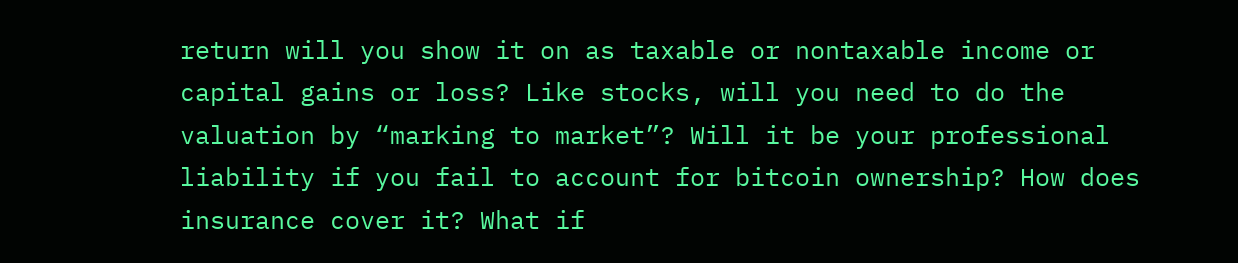return will you show it on as taxable or nontaxable income or capital gains or loss? Like stocks, will you need to do the valuation by “marking to market”? Will it be your professional liability if you fail to account for bitcoin ownership? How does insurance cover it? What if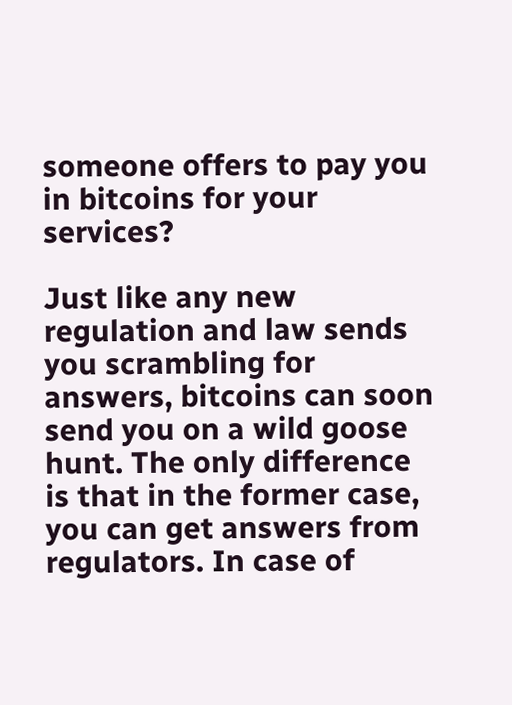someone offers to pay you in bitcoins for your services?

Just like any new regulation and law sends you scrambling for answers, bitcoins can soon send you on a wild goose hunt. The only difference is that in the former case, you can get answers from regulators. In case of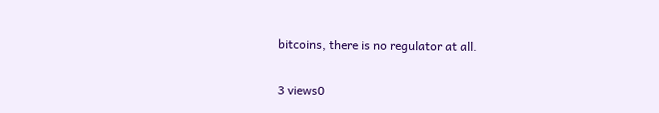bitcoins, there is no regulator at all.

3 views0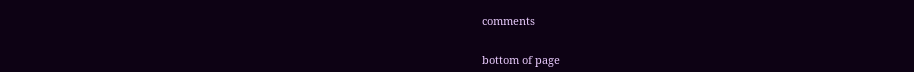comments


bottom of page